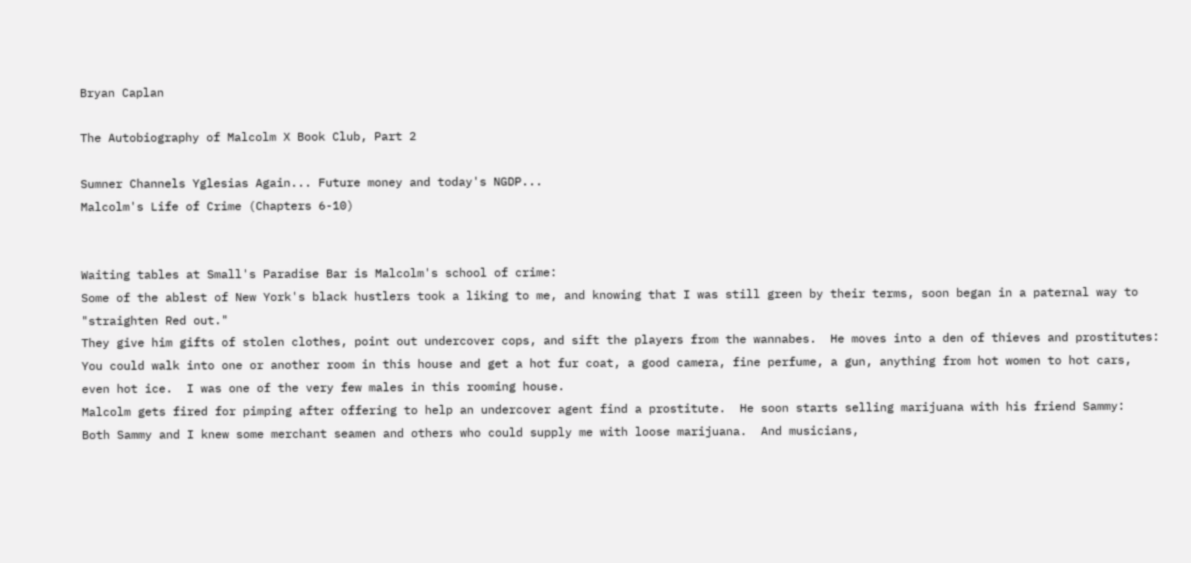Bryan Caplan

The Autobiography of Malcolm X Book Club, Part 2

Sumner Channels Yglesias Again... Future money and today's NGDP...
Malcolm's Life of Crime (Chapters 6-10)


Waiting tables at Small's Paradise Bar is Malcolm's school of crime:
Some of the ablest of New York's black hustlers took a liking to me, and knowing that I was still green by their terms, soon began in a paternal way to "straighten Red out."
They give him gifts of stolen clothes, point out undercover cops, and sift the players from the wannabes.  He moves into a den of thieves and prostitutes:
You could walk into one or another room in this house and get a hot fur coat, a good camera, fine perfume, a gun, anything from hot women to hot cars, even hot ice.  I was one of the very few males in this rooming house.
Malcolm gets fired for pimping after offering to help an undercover agent find a prostitute.  He soon starts selling marijuana with his friend Sammy:
Both Sammy and I knew some merchant seamen and others who could supply me with loose marijuana.  And musicians,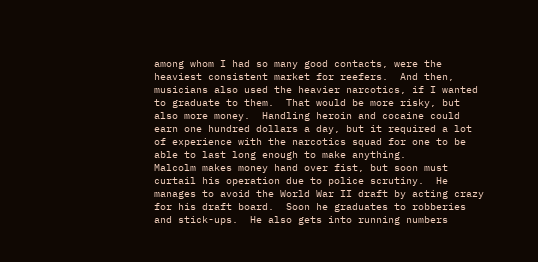among whom I had so many good contacts, were the heaviest consistent market for reefers.  And then, musicians also used the heavier narcotics, if I wanted to graduate to them.  That would be more risky, but also more money.  Handling heroin and cocaine could earn one hundred dollars a day, but it required a lot of experience with the narcotics squad for one to be able to last long enough to make anything.
Malcolm makes money hand over fist, but soon must curtail his operation due to police scrutiny.  He manages to avoid the World War II draft by acting crazy for his draft board.  Soon he graduates to robberies and stick-ups.  He also gets into running numbers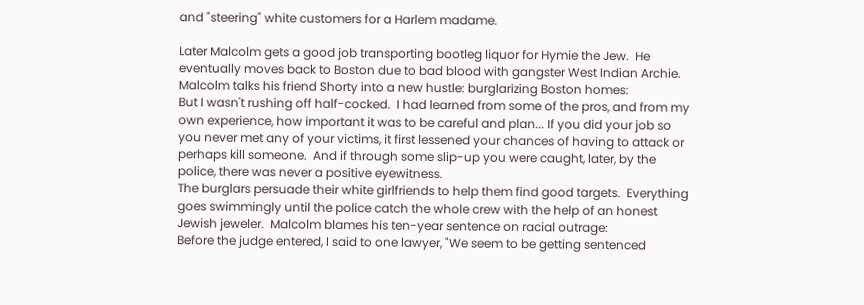and "steering" white customers for a Harlem madame.

Later Malcolm gets a good job transporting bootleg liquor for Hymie the Jew.  He eventually moves back to Boston due to bad blood with gangster West Indian Archie.  Malcolm talks his friend Shorty into a new hustle: burglarizing Boston homes:
But I wasn't rushing off half-cocked.  I had learned from some of the pros, and from my own experience, how important it was to be careful and plan... If you did your job so you never met any of your victims, it first lessened your chances of having to attack or perhaps kill someone.  And if through some slip-up you were caught, later, by the police, there was never a positive eyewitness.
The burglars persuade their white girlfriends to help them find good targets.  Everything goes swimmingly until the police catch the whole crew with the help of an honest Jewish jeweler.  Malcolm blames his ten-year sentence on racial outrage:
Before the judge entered, I said to one lawyer, "We seem to be getting sentenced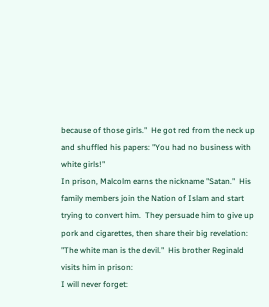because of those girls."  He got red from the neck up and shuffled his papers: "You had no business with white girls!"
In prison, Malcolm earns the nickname "Satan."  His family members join the Nation of Islam and start trying to convert him.  They persuade him to give up pork and cigarettes, then share their big revelation: "The white man is the devil."  His brother Reginald visits him in prison:
I will never forget: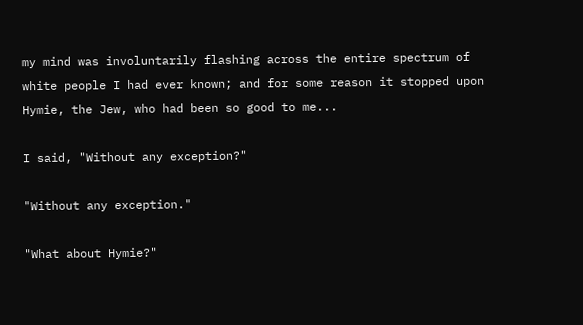my mind was involuntarily flashing across the entire spectrum of white people I had ever known; and for some reason it stopped upon Hymie, the Jew, who had been so good to me...

I said, "Without any exception?"

"Without any exception."

"What about Hymie?"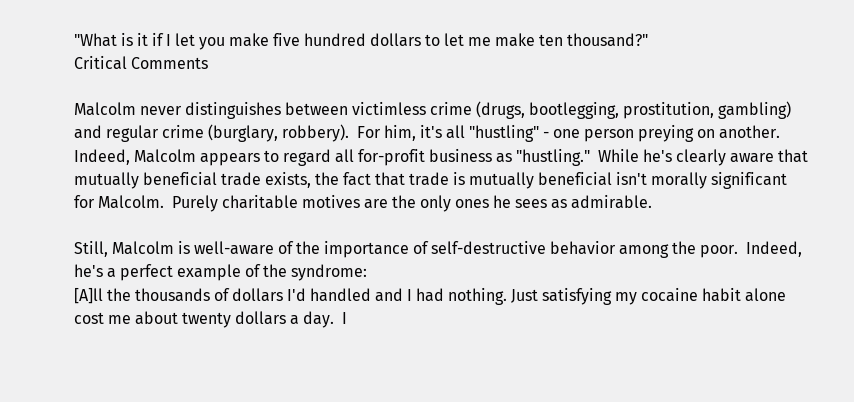"What is it if I let you make five hundred dollars to let me make ten thousand?"
Critical Comments

Malcolm never distinguishes between victimless crime (drugs, bootlegging, prostitution, gambling) and regular crime (burglary, robbery).  For him, it's all "hustling" - one person preying on another.  Indeed, Malcolm appears to regard all for-profit business as "hustling."  While he's clearly aware that mutually beneficial trade exists, the fact that trade is mutually beneficial isn't morally significant for Malcolm.  Purely charitable motives are the only ones he sees as admirable.

Still, Malcolm is well-aware of the importance of self-destructive behavior among the poor.  Indeed, he's a perfect example of the syndrome:
[A]ll the thousands of dollars I'd handled and I had nothing. Just satisfying my cocaine habit alone cost me about twenty dollars a day.  I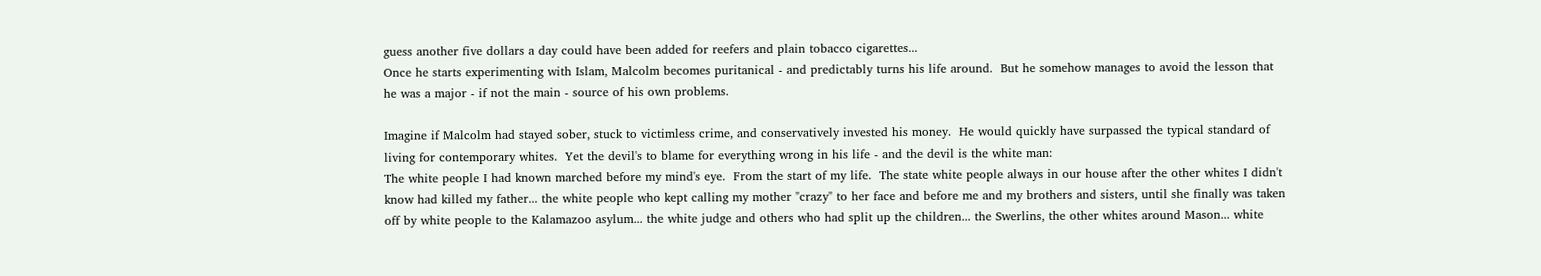guess another five dollars a day could have been added for reefers and plain tobacco cigarettes...
Once he starts experimenting with Islam, Malcolm becomes puritanical - and predictably turns his life around.  But he somehow manages to avoid the lesson that he was a major - if not the main - source of his own problems.

Imagine if Malcolm had stayed sober, stuck to victimless crime, and conservatively invested his money.  He would quickly have surpassed the typical standard of living for contemporary whites.  Yet the devil's to blame for everything wrong in his life - and the devil is the white man:
The white people I had known marched before my mind's eye.  From the start of my life.  The state white people always in our house after the other whites I didn't know had killed my father... the white people who kept calling my mother "crazy" to her face and before me and my brothers and sisters, until she finally was taken off by white people to the Kalamazoo asylum... the white judge and others who had split up the children... the Swerlins, the other whites around Mason... white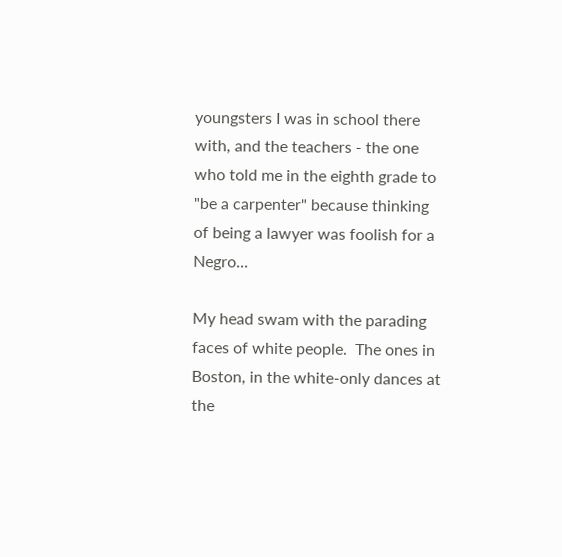youngsters I was in school there with, and the teachers - the one who told me in the eighth grade to "be a carpenter" because thinking of being a lawyer was foolish for a Negro...

My head swam with the parading faces of white people.  The ones in Boston, in the white-only dances at the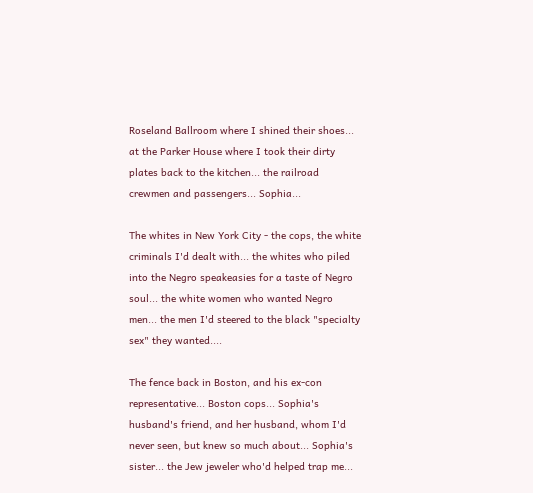Roseland Ballroom where I shined their shoes... at the Parker House where I took their dirty plates back to the kitchen... the railroad crewmen and passengers... Sophia...

The whites in New York City - the cops, the white criminals I'd dealt with... the whites who piled into the Negro speakeasies for a taste of Negro soul... the white women who wanted Negro men... the men I'd steered to the black "specialty sex" they wanted....

The fence back in Boston, and his ex-con representative... Boston cops... Sophia's husband's friend, and her husband, whom I'd never seen, but knew so much about... Sophia's sister... the Jew jeweler who'd helped trap me...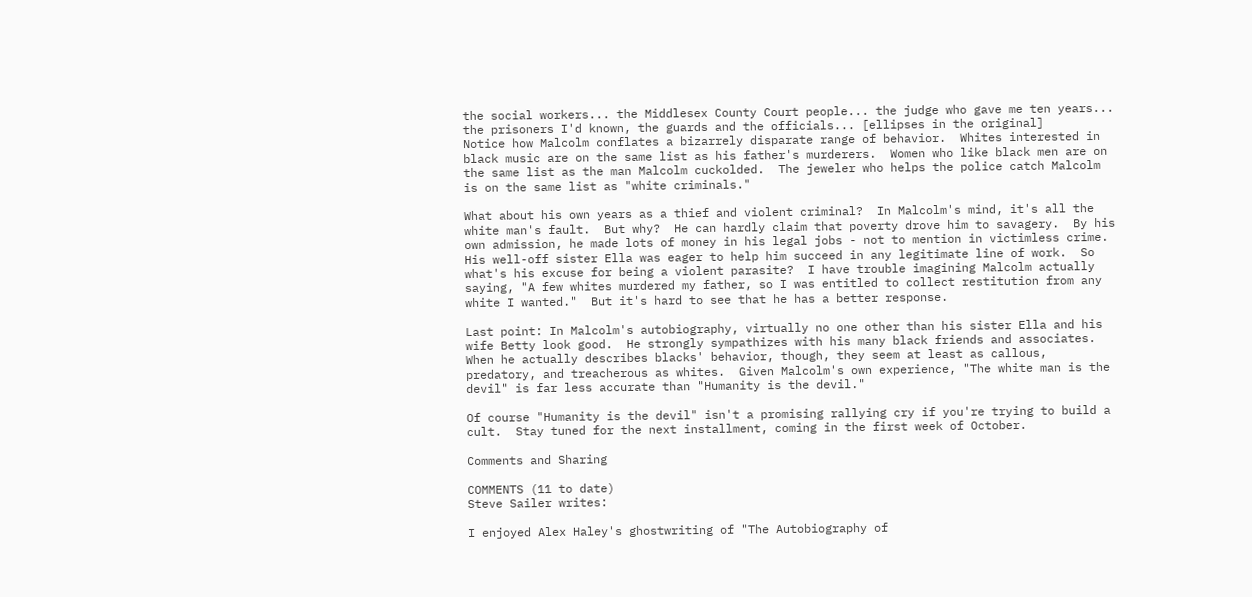the social workers... the Middlesex County Court people... the judge who gave me ten years... the prisoners I'd known, the guards and the officials... [ellipses in the original]
Notice how Malcolm conflates a bizarrely disparate range of behavior.  Whites interested in black music are on the same list as his father's murderers.  Women who like black men are on the same list as the man Malcolm cuckolded.  The jeweler who helps the police catch Malcolm is on the same list as "white criminals."

What about his own years as a thief and violent criminal?  In Malcolm's mind, it's all the white man's fault.  But why?  He can hardly claim that poverty drove him to savagery.  By his own admission, he made lots of money in his legal jobs - not to mention in victimless crime.  His well-off sister Ella was eager to help him succeed in any legitimate line of work.  So what's his excuse for being a violent parasite?  I have trouble imagining Malcolm actually saying, "A few whites murdered my father, so I was entitled to collect restitution from any white I wanted."  But it's hard to see that he has a better response.

Last point: In Malcolm's autobiography, virtually no one other than his sister Ella and his wife Betty look good.  He strongly sympathizes with his many black friends and associates.  When he actually describes blacks' behavior, though, they seem at least as callous, predatory, and treacherous as whites.  Given Malcolm's own experience, "The white man is the devil" is far less accurate than "Humanity is the devil."

Of course "Humanity is the devil" isn't a promising rallying cry if you're trying to build a cult.  Stay tuned for the next installment, coming in the first week of October.

Comments and Sharing

COMMENTS (11 to date)
Steve Sailer writes:

I enjoyed Alex Haley's ghostwriting of "The Autobiography of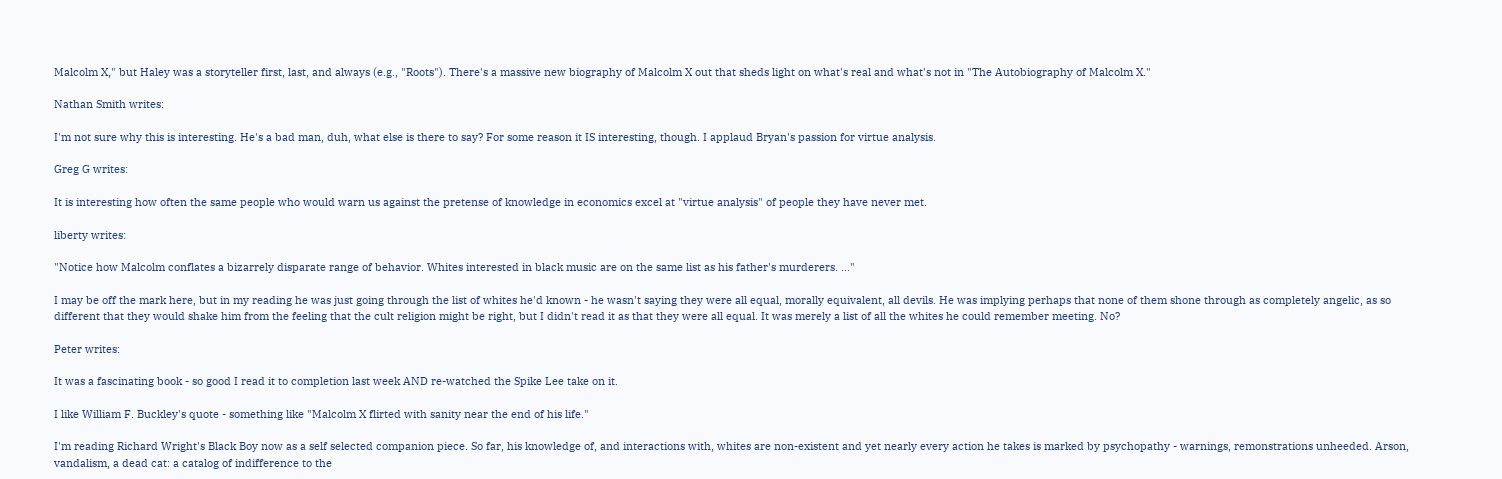Malcolm X," but Haley was a storyteller first, last, and always (e.g., "Roots"). There's a massive new biography of Malcolm X out that sheds light on what's real and what's not in "The Autobiography of Malcolm X."

Nathan Smith writes:

I'm not sure why this is interesting. He's a bad man, duh, what else is there to say? For some reason it IS interesting, though. I applaud Bryan's passion for virtue analysis.

Greg G writes:

It is interesting how often the same people who would warn us against the pretense of knowledge in economics excel at "virtue analysis" of people they have never met.

liberty writes:

"Notice how Malcolm conflates a bizarrely disparate range of behavior. Whites interested in black music are on the same list as his father's murderers. ..."

I may be off the mark here, but in my reading he was just going through the list of whites he'd known - he wasn't saying they were all equal, morally equivalent, all devils. He was implying perhaps that none of them shone through as completely angelic, as so different that they would shake him from the feeling that the cult religion might be right, but I didn't read it as that they were all equal. It was merely a list of all the whites he could remember meeting. No?

Peter writes:

It was a fascinating book - so good I read it to completion last week AND re-watched the Spike Lee take on it.

I like William F. Buckley's quote - something like "Malcolm X flirted with sanity near the end of his life."

I'm reading Richard Wright's Black Boy now as a self selected companion piece. So far, his knowledge of, and interactions with, whites are non-existent and yet nearly every action he takes is marked by psychopathy - warnings, remonstrations unheeded. Arson, vandalism, a dead cat: a catalog of indifference to the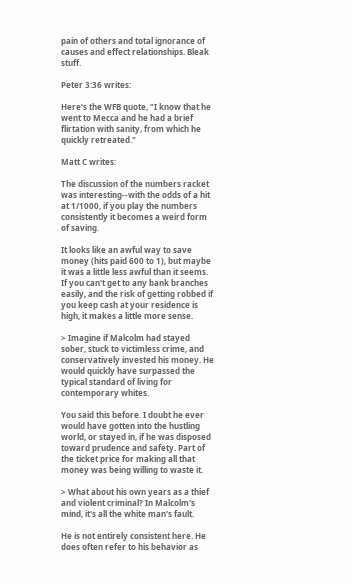pain of others and total ignorance of causes and effect relationships. Bleak stuff.

Peter 3:36 writes:

Here's the WFB quote, "I know that he went to Mecca and he had a brief flirtation with sanity, from which he quickly retreated."

Matt C writes:

The discussion of the numbers racket was interesting--with the odds of a hit at 1/1000, if you play the numbers consistently it becomes a weird form of saving.

It looks like an awful way to save money (hits paid 600 to 1), but maybe it was a little less awful than it seems. If you can't get to any bank branches easily, and the risk of getting robbed if you keep cash at your residence is high, it makes a little more sense.

> Imagine if Malcolm had stayed sober, stuck to victimless crime, and conservatively invested his money. He would quickly have surpassed the typical standard of living for contemporary whites.

You said this before. I doubt he ever would have gotten into the hustling world, or stayed in, if he was disposed toward prudence and safety. Part of the ticket price for making all that money was being willing to waste it.

> What about his own years as a thief and violent criminal? In Malcolm's mind, it's all the white man's fault.

He is not entirely consistent here. He does often refer to his behavior as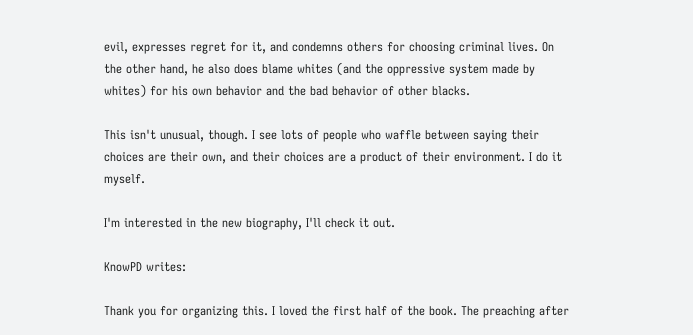evil, expresses regret for it, and condemns others for choosing criminal lives. On the other hand, he also does blame whites (and the oppressive system made by whites) for his own behavior and the bad behavior of other blacks.

This isn't unusual, though. I see lots of people who waffle between saying their choices are their own, and their choices are a product of their environment. I do it myself.

I'm interested in the new biography, I'll check it out.

KnowPD writes:

Thank you for organizing this. I loved the first half of the book. The preaching after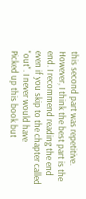this second part was repetitive. However, I think the best part is the end. I recommend reading the end even if you skip to the chapter called "out". I never would have
Picked up this book but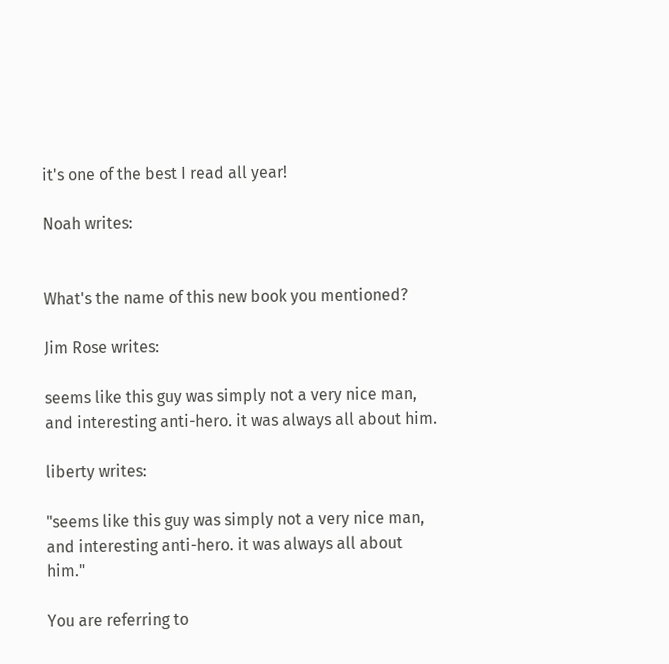it's one of the best I read all year!

Noah writes:


What's the name of this new book you mentioned?

Jim Rose writes:

seems like this guy was simply not a very nice man, and interesting anti-hero. it was always all about him.

liberty writes:

"seems like this guy was simply not a very nice man, and interesting anti-hero. it was always all about him."

You are referring to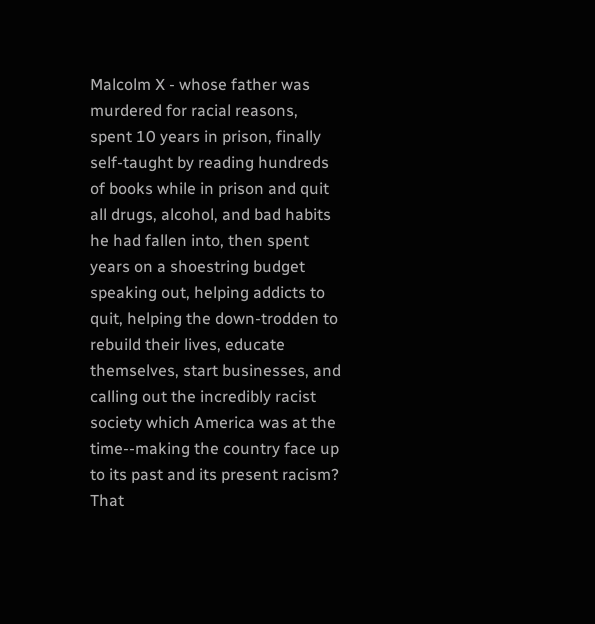Malcolm X - whose father was murdered for racial reasons, spent 10 years in prison, finally self-taught by reading hundreds of books while in prison and quit all drugs, alcohol, and bad habits he had fallen into, then spent years on a shoestring budget speaking out, helping addicts to quit, helping the down-trodden to rebuild their lives, educate themselves, start businesses, and calling out the incredibly racist society which America was at the time--making the country face up to its past and its present racism? That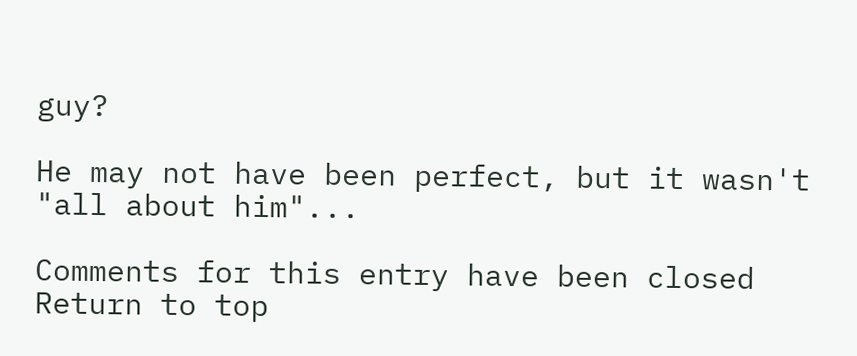guy?

He may not have been perfect, but it wasn't "all about him"...

Comments for this entry have been closed
Return to top